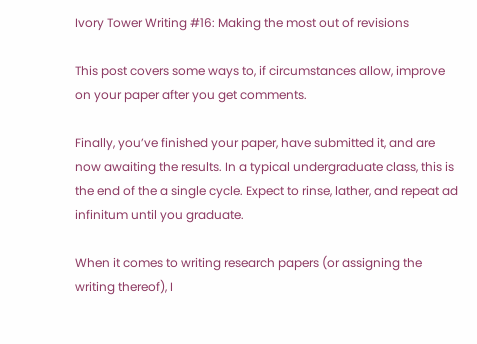Ivory Tower Writing #16: Making the most out of revisions

This post covers some ways to, if circumstances allow, improve on your paper after you get comments.

Finally, you’ve finished your paper, have submitted it, and are now awaiting the results. In a typical undergraduate class, this is the end of the a single cycle. Expect to rinse, lather, and repeat ad infinitum until you graduate.

When it comes to writing research papers (or assigning the writing thereof), I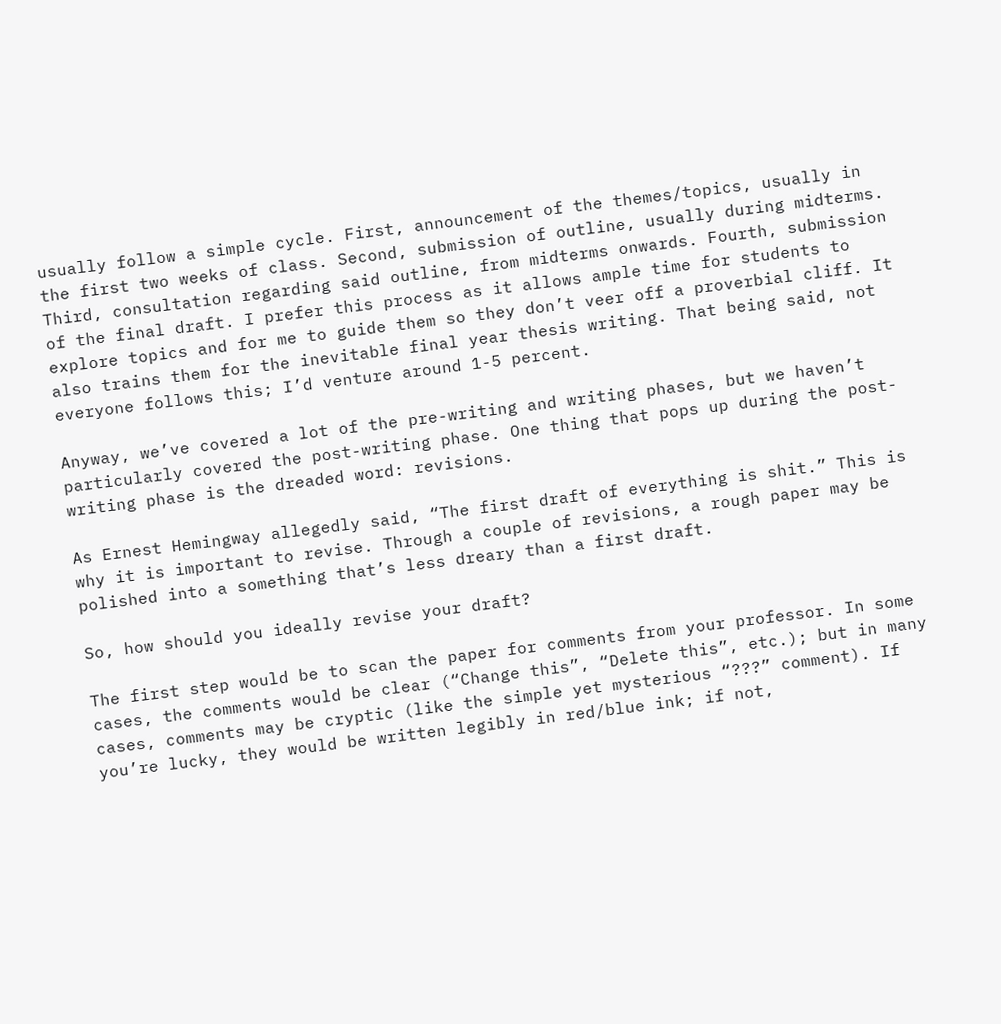usually follow a simple cycle. First, announcement of the themes/topics, usually in the first two weeks of class. Second, submission of outline, usually during midterms. Third, consultation regarding said outline, from midterms onwards. Fourth, submission of the final draft. I prefer this process as it allows ample time for students to explore topics and for me to guide them so they don’t veer off a proverbial cliff. It also trains them for the inevitable final year thesis writing. That being said, not everyone follows this; I’d venture around 1-5 percent.

Anyway, we’ve covered a lot of the pre-writing and writing phases, but we haven’t particularly covered the post-writing phase. One thing that pops up during the post-writing phase is the dreaded word: revisions.

As Ernest Hemingway allegedly said, “The first draft of everything is shit.” This is why it is important to revise. Through a couple of revisions, a rough paper may be polished into a something that’s less dreary than a first draft.

So, how should you ideally revise your draft?

The first step would be to scan the paper for comments from your professor. In some cases, the comments would be clear (“Change this”, “Delete this”, etc.); but in many cases, comments may be cryptic (like the simple yet mysterious “???” comment). If you’re lucky, they would be written legibly in red/blue ink; if not,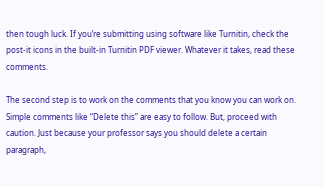then tough luck. If you’re submitting using software like Turnitin, check the post-it icons in the built-in Turnitin PDF viewer. Whatever it takes, read these comments.

The second step is to work on the comments that you know you can work on. Simple comments like “Delete this” are easy to follow. But, proceed with caution. Just because your professor says you should delete a certain paragraph,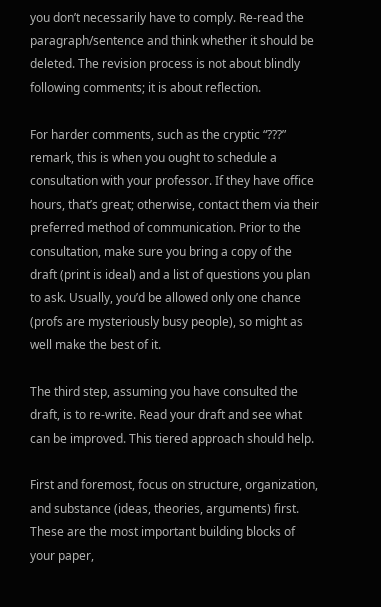you don’t necessarily have to comply. Re-read the paragraph/sentence and think whether it should be deleted. The revision process is not about blindly following comments; it is about reflection.

For harder comments, such as the cryptic “???” remark, this is when you ought to schedule a consultation with your professor. If they have office hours, that’s great; otherwise, contact them via their preferred method of communication. Prior to the consultation, make sure you bring a copy of the draft (print is ideal) and a list of questions you plan to ask. Usually, you’d be allowed only one chance (profs are mysteriously busy people), so might as well make the best of it.

The third step, assuming you have consulted the draft, is to re-write. Read your draft and see what can be improved. This tiered approach should help.

First and foremost, focus on structure, organization, and substance (ideas, theories, arguments) first. These are the most important building blocks of your paper,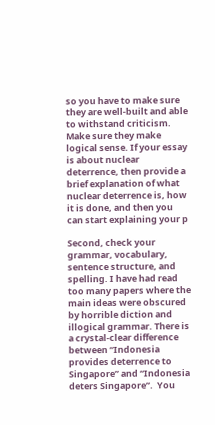so you have to make sure they are well-built and able to withstand criticism. Make sure they make logical sense. If your essay is about nuclear deterrence, then provide a brief explanation of what nuclear deterrence is, how it is done, and then you can start explaining your p

Second, check your grammar, vocabulary, sentence structure, and spelling. I have had read too many papers where the main ideas were obscured by horrible diction and illogical grammar. There is a crystal-clear difference between “Indonesia provides deterrence to Singapore” and “Indonesia deters Singapore”.  You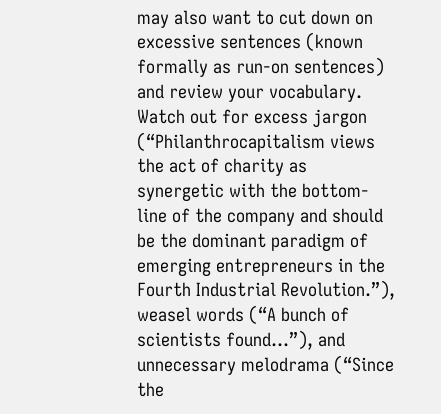may also want to cut down on excessive sentences (known formally as run-on sentences) and review your vocabulary. Watch out for excess jargon (“Philanthrocapitalism views the act of charity as synergetic with the bottom-line of the company and should be the dominant paradigm of emerging entrepreneurs in the Fourth Industrial Revolution.”), weasel words (“A bunch of scientists found…”), and unnecessary melodrama (“Since the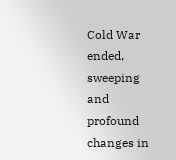Cold War ended, sweeping and profound changes in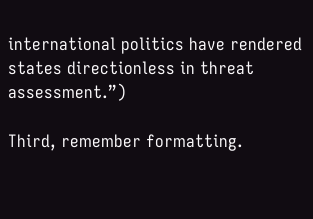international politics have rendered states directionless in threat assessment.”)

Third, remember formatting.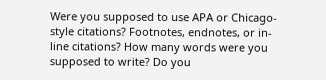Were you supposed to use APA or Chicago-style citations? Footnotes, endnotes, or in-line citations? How many words were you supposed to write? Do you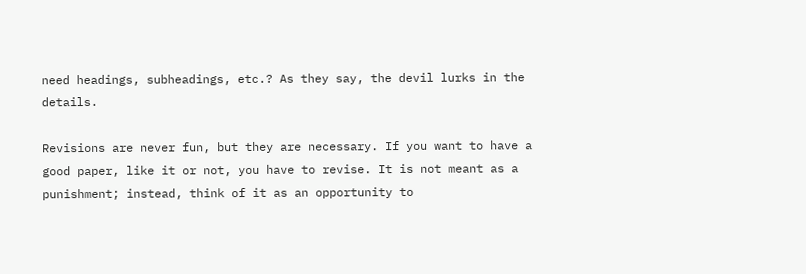need headings, subheadings, etc.? As they say, the devil lurks in the details.

Revisions are never fun, but they are necessary. If you want to have a good paper, like it or not, you have to revise. It is not meant as a punishment; instead, think of it as an opportunity to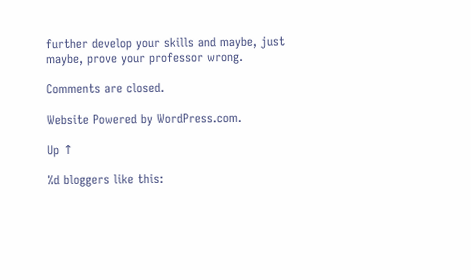further develop your skills and maybe, just maybe, prove your professor wrong.

Comments are closed.

Website Powered by WordPress.com.

Up ↑

%d bloggers like this: